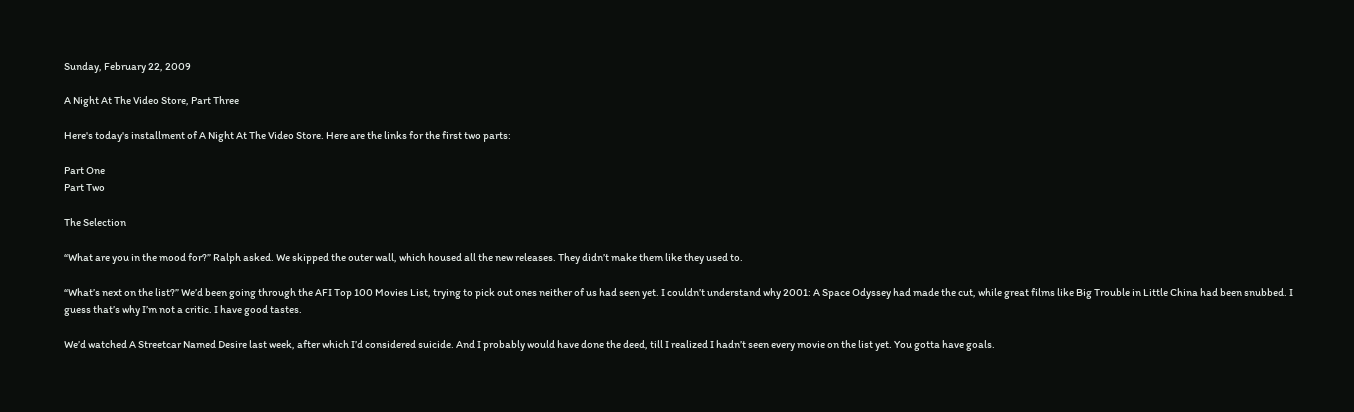Sunday, February 22, 2009

A Night At The Video Store, Part Three

Here's today's installment of A Night At The Video Store. Here are the links for the first two parts:

Part One
Part Two

The Selection

“What are you in the mood for?” Ralph asked. We skipped the outer wall, which housed all the new releases. They didn’t make them like they used to.

“What’s next on the list?” We’d been going through the AFI Top 100 Movies List, trying to pick out ones neither of us had seen yet. I couldn’t understand why 2001: A Space Odyssey had made the cut, while great films like Big Trouble in Little China had been snubbed. I guess that’s why I’m not a critic. I have good tastes.

We’d watched A Streetcar Named Desire last week, after which I’d considered suicide. And I probably would have done the deed, till I realized I hadn’t seen every movie on the list yet. You gotta have goals.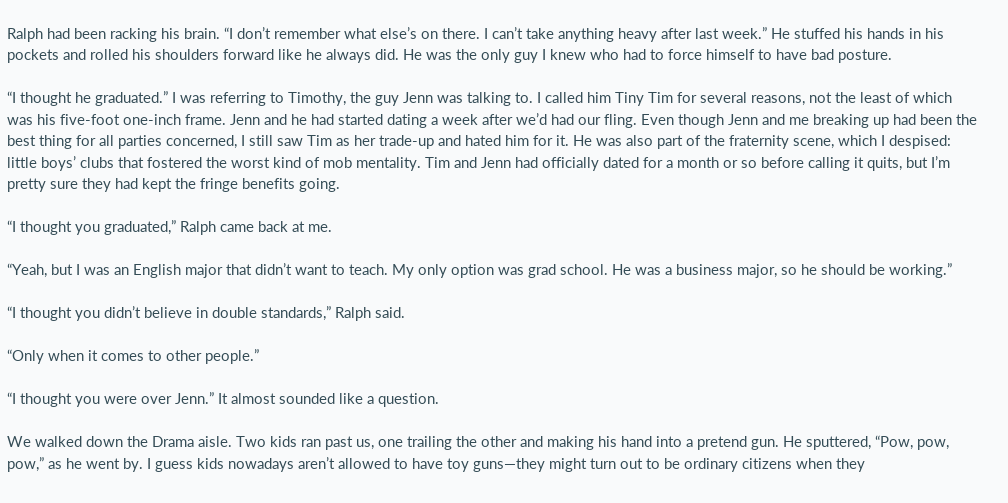Ralph had been racking his brain. “I don’t remember what else’s on there. I can’t take anything heavy after last week.” He stuffed his hands in his pockets and rolled his shoulders forward like he always did. He was the only guy I knew who had to force himself to have bad posture.

“I thought he graduated.” I was referring to Timothy, the guy Jenn was talking to. I called him Tiny Tim for several reasons, not the least of which was his five-foot one-inch frame. Jenn and he had started dating a week after we’d had our fling. Even though Jenn and me breaking up had been the best thing for all parties concerned, I still saw Tim as her trade-up and hated him for it. He was also part of the fraternity scene, which I despised: little boys’ clubs that fostered the worst kind of mob mentality. Tim and Jenn had officially dated for a month or so before calling it quits, but I’m pretty sure they had kept the fringe benefits going.

“I thought you graduated,” Ralph came back at me.

“Yeah, but I was an English major that didn’t want to teach. My only option was grad school. He was a business major, so he should be working.”

“I thought you didn’t believe in double standards,” Ralph said.

“Only when it comes to other people.”

“I thought you were over Jenn.” It almost sounded like a question.

We walked down the Drama aisle. Two kids ran past us, one trailing the other and making his hand into a pretend gun. He sputtered, “Pow, pow, pow,” as he went by. I guess kids nowadays aren’t allowed to have toy guns—they might turn out to be ordinary citizens when they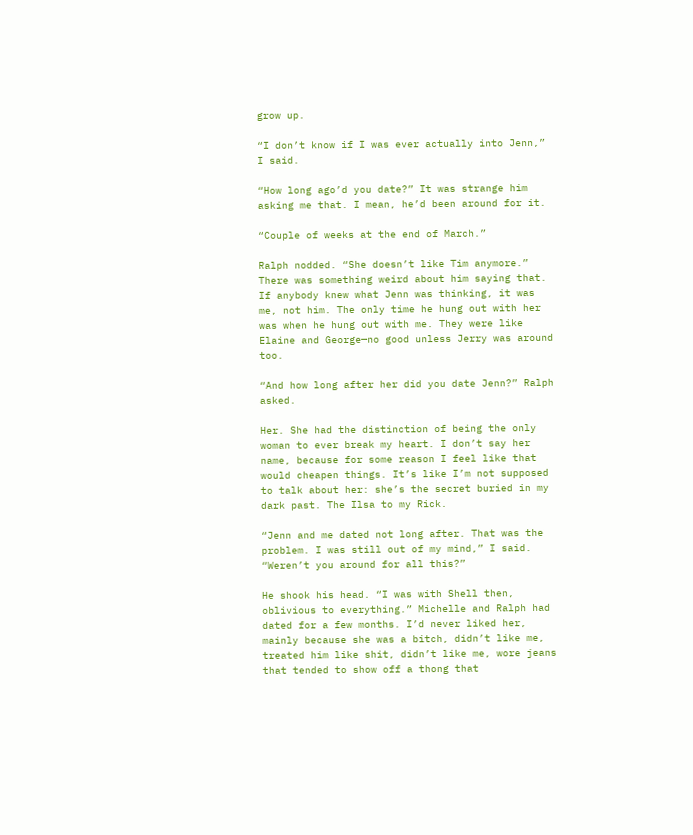grow up.

“I don’t know if I was ever actually into Jenn,” I said.

“How long ago’d you date?” It was strange him asking me that. I mean, he’d been around for it.

“Couple of weeks at the end of March.”

Ralph nodded. “She doesn’t like Tim anymore.” There was something weird about him saying that. If anybody knew what Jenn was thinking, it was me, not him. The only time he hung out with her was when he hung out with me. They were like Elaine and George—no good unless Jerry was around too.

“And how long after her did you date Jenn?” Ralph asked.

Her. She had the distinction of being the only woman to ever break my heart. I don’t say her name, because for some reason I feel like that would cheapen things. It’s like I’m not supposed to talk about her: she’s the secret buried in my dark past. The Ilsa to my Rick.

“Jenn and me dated not long after. That was the problem. I was still out of my mind,” I said. “Weren’t you around for all this?”

He shook his head. “I was with Shell then, oblivious to everything.” Michelle and Ralph had dated for a few months. I’d never liked her, mainly because she was a bitch, didn’t like me, treated him like shit, didn’t like me, wore jeans that tended to show off a thong that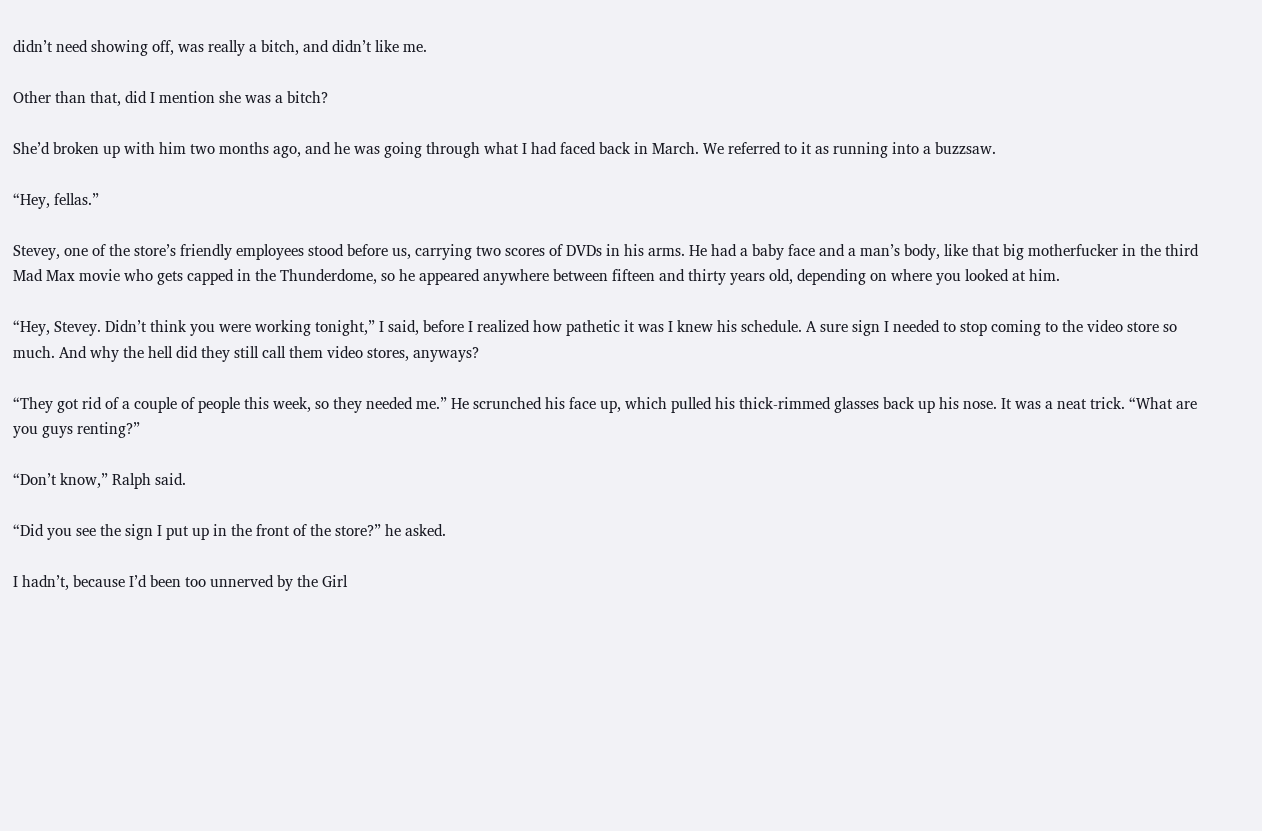didn’t need showing off, was really a bitch, and didn’t like me.

Other than that, did I mention she was a bitch?

She’d broken up with him two months ago, and he was going through what I had faced back in March. We referred to it as running into a buzzsaw.

“Hey, fellas.”

Stevey, one of the store’s friendly employees stood before us, carrying two scores of DVDs in his arms. He had a baby face and a man’s body, like that big motherfucker in the third Mad Max movie who gets capped in the Thunderdome, so he appeared anywhere between fifteen and thirty years old, depending on where you looked at him.

“Hey, Stevey. Didn’t think you were working tonight,” I said, before I realized how pathetic it was I knew his schedule. A sure sign I needed to stop coming to the video store so much. And why the hell did they still call them video stores, anyways?

“They got rid of a couple of people this week, so they needed me.” He scrunched his face up, which pulled his thick-rimmed glasses back up his nose. It was a neat trick. “What are you guys renting?”

“Don’t know,” Ralph said.

“Did you see the sign I put up in the front of the store?” he asked.

I hadn’t, because I’d been too unnerved by the Girl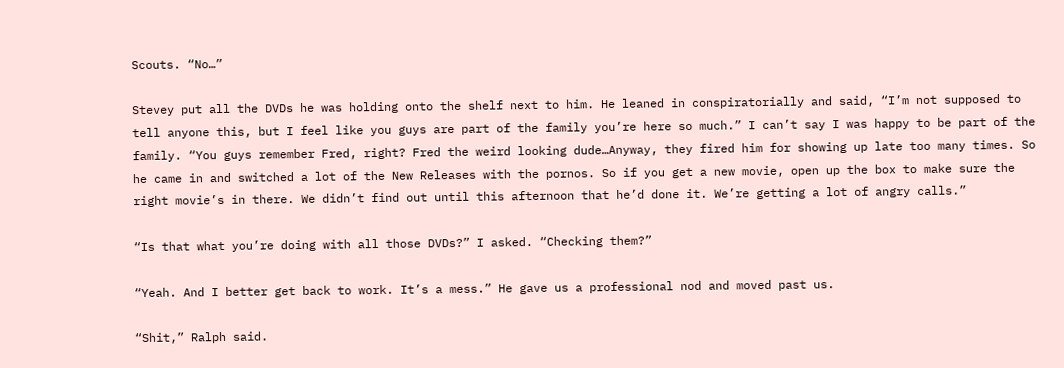Scouts. “No…”

Stevey put all the DVDs he was holding onto the shelf next to him. He leaned in conspiratorially and said, “I’m not supposed to tell anyone this, but I feel like you guys are part of the family you’re here so much.” I can’t say I was happy to be part of the family. “You guys remember Fred, right? Fred the weird looking dude…Anyway, they fired him for showing up late too many times. So he came in and switched a lot of the New Releases with the pornos. So if you get a new movie, open up the box to make sure the right movie’s in there. We didn’t find out until this afternoon that he’d done it. We’re getting a lot of angry calls.”

“Is that what you’re doing with all those DVDs?” I asked. “Checking them?”

“Yeah. And I better get back to work. It’s a mess.” He gave us a professional nod and moved past us.

“Shit,” Ralph said.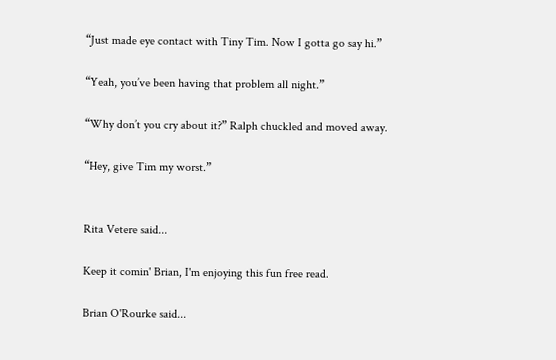“Just made eye contact with Tiny Tim. Now I gotta go say hi.”

“Yeah, you’ve been having that problem all night.”

“Why don’t you cry about it?” Ralph chuckled and moved away.

“Hey, give Tim my worst.”


Rita Vetere said...

Keep it comin' Brian, I'm enjoying this fun free read.

Brian O'Rourke said...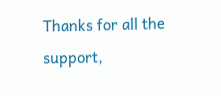Thanks for all the support,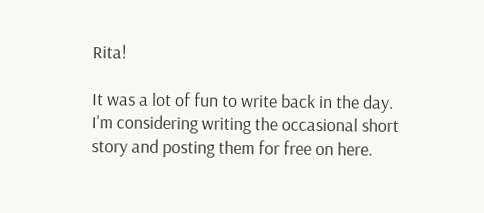Rita!

It was a lot of fun to write back in the day. I'm considering writing the occasional short story and posting them for free on here.